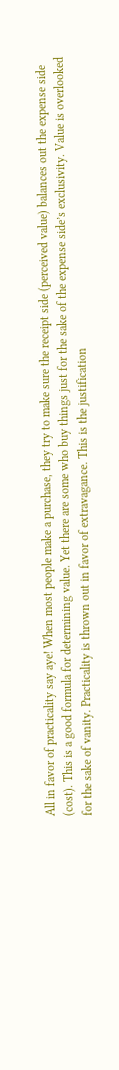All in favor of practicality say aye! When most people make a purchase, they try to make sure the receipt side (perceived value) balances out the expense side (cost). This is a good formula for determining value. Yet there are some who buy things just for the sake of the expense side’s exclusivity. Value is overlooked for the sake of vanity. Practicality is thrown out in favor of extravagance. This is the justification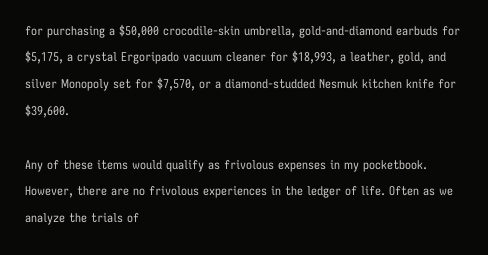for purchasing a $50,000 crocodile-skin umbrella, gold-and-diamond earbuds for $5,175, a crystal Ergoripado vacuum cleaner for $18,993, a leather, gold, and silver Monopoly set for $7,570, or a diamond-studded Nesmuk kitchen knife for $39,600.

Any of these items would qualify as frivolous expenses in my pocketbook. However, there are no frivolous experiences in the ledger of life. Often as we analyze the trials of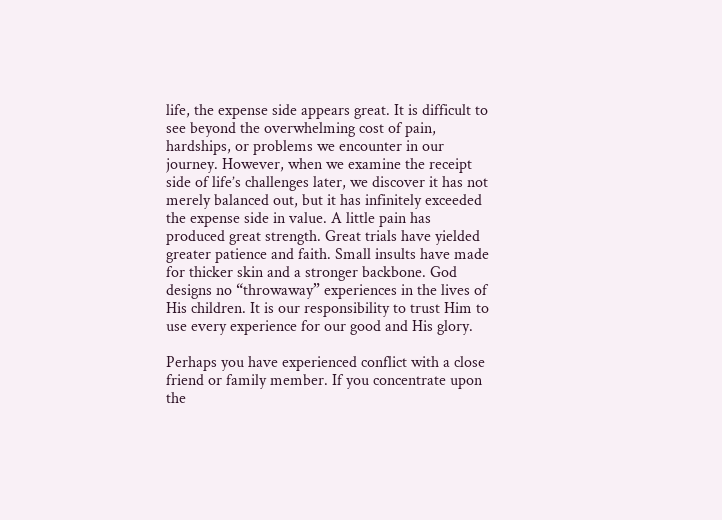life, the expense side appears great. It is difficult to see beyond the overwhelming cost of pain, hardships, or problems we encounter in our journey. However, when we examine the receipt side of life’s challenges later, we discover it has not merely balanced out, but it has infinitely exceeded the expense side in value. A little pain has produced great strength. Great trials have yielded greater patience and faith. Small insults have made for thicker skin and a stronger backbone. God designs no “throwaway” experiences in the lives of His children. It is our responsibility to trust Him to use every experience for our good and His glory.

Perhaps you have experienced conflict with a close friend or family member. If you concentrate upon the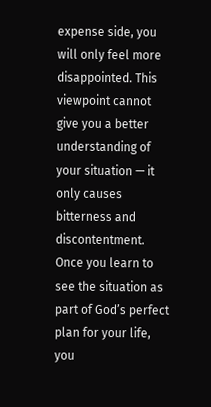expense side, you will only feel more disappointed. This viewpoint cannot give you a better understanding of your situation — it only causes bitterness and discontentment. Once you learn to see the situation as part of God’s perfect plan for your life, you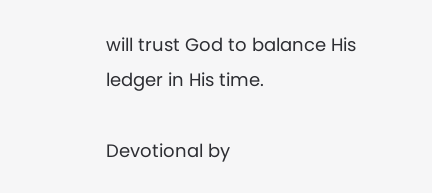will trust God to balance His ledger in His time.

Devotional by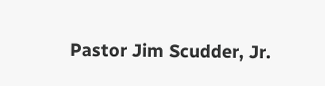Pastor Jim Scudder, Jr.